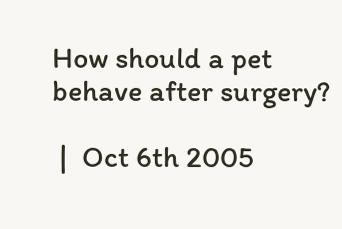How should a pet behave after surgery?

 |  Oct 6th 2005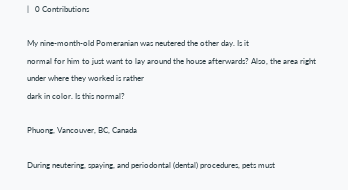|   0 Contributions

My nine-month-old Pomeranian was neutered the other day. Is it
normal for him to just want to lay around the house afterwards? Also, the area right under where they worked is rather
dark in color. Is this normal?

Phuong, Vancouver, BC, Canada

During neutering, spaying, and periodontal (dental) procedures, pets must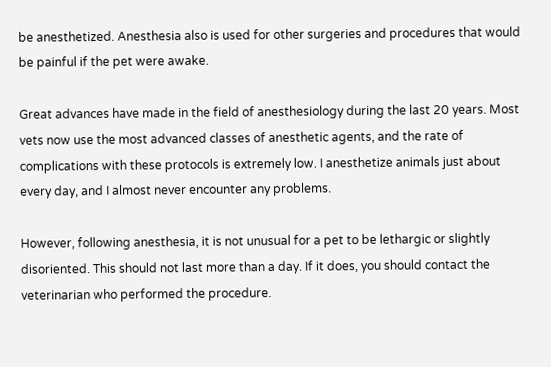be anesthetized. Anesthesia also is used for other surgeries and procedures that would be painful if the pet were awake.

Great advances have made in the field of anesthesiology during the last 20 years. Most vets now use the most advanced classes of anesthetic agents, and the rate of complications with these protocols is extremely low. I anesthetize animals just about every day, and I almost never encounter any problems.

However, following anesthesia, it is not unusual for a pet to be lethargic or slightly disoriented. This should not last more than a day. If it does, you should contact the veterinarian who performed the procedure.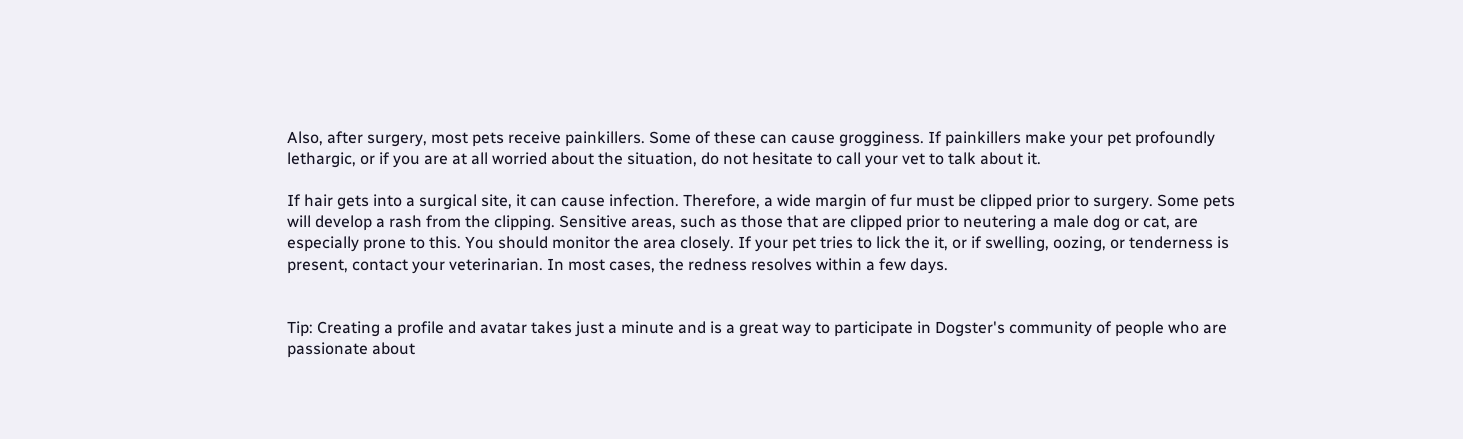Also, after surgery, most pets receive painkillers. Some of these can cause grogginess. If painkillers make your pet profoundly lethargic, or if you are at all worried about the situation, do not hesitate to call your vet to talk about it.

If hair gets into a surgical site, it can cause infection. Therefore, a wide margin of fur must be clipped prior to surgery. Some pets will develop a rash from the clipping. Sensitive areas, such as those that are clipped prior to neutering a male dog or cat, are especially prone to this. You should monitor the area closely. If your pet tries to lick the it, or if swelling, oozing, or tenderness is present, contact your veterinarian. In most cases, the redness resolves within a few days.


Tip: Creating a profile and avatar takes just a minute and is a great way to participate in Dogster's community of people who are passionate about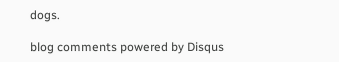dogs.

blog comments powered by Disqus